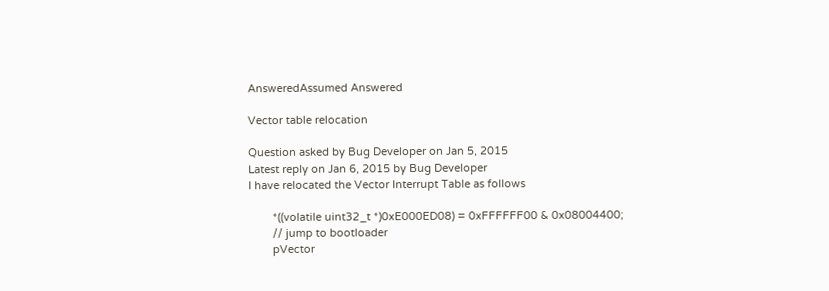AnsweredAssumed Answered

Vector table relocation

Question asked by Bug Developer on Jan 5, 2015
Latest reply on Jan 6, 2015 by Bug Developer
I have relocated the Vector Interrupt Table as follows

        *((volatile uint32_t *)0xE000ED08) = 0xFFFFFF00 & 0x08004400;
        // jump to bootloader
        pVector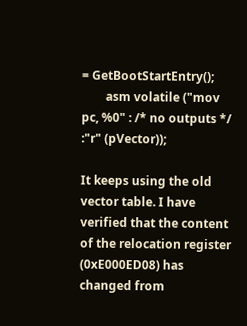= GetBootStartEntry();
        asm volatile ("mov pc, %0" : /* no outputs */ :"r" (pVector));

It keeps using the old vector table. I have verified that the content of the relocation register (0xE000ED08) has changed from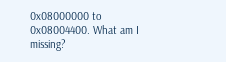0x08000000 to 0x08004400. What am I missing?